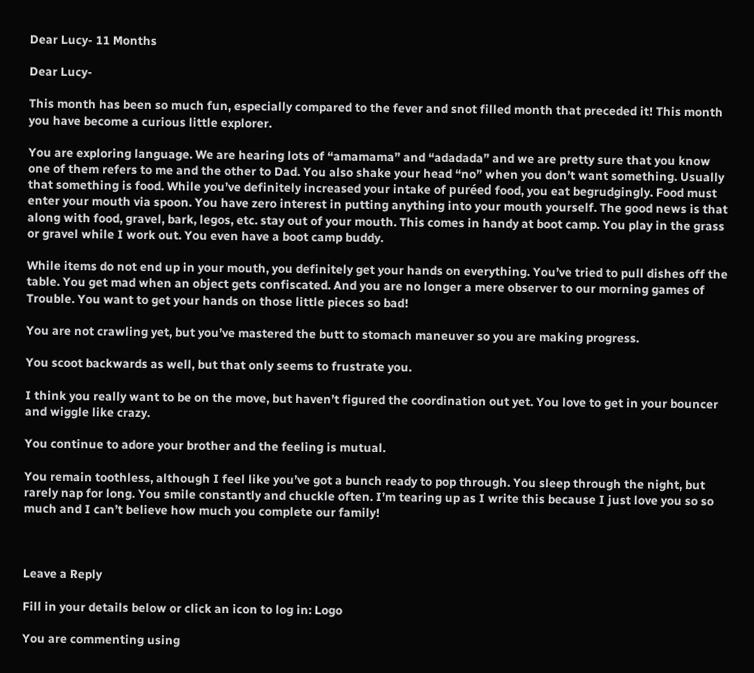Dear Lucy- 11 Months

Dear Lucy-

This month has been so much fun, especially compared to the fever and snot filled month that preceded it! This month you have become a curious little explorer.

You are exploring language. We are hearing lots of “amamama” and “adadada” and we are pretty sure that you know one of them refers to me and the other to Dad. You also shake your head “no” when you don’t want something. Usually that something is food. While you’ve definitely increased your intake of puréed food, you eat begrudgingly. Food must enter your mouth via spoon. You have zero interest in putting anything into your mouth yourself. The good news is that along with food, gravel, bark, legos, etc. stay out of your mouth. This comes in handy at boot camp. You play in the grass or gravel while I work out. You even have a boot camp buddy.

While items do not end up in your mouth, you definitely get your hands on everything. You’ve tried to pull dishes off the table. You get mad when an object gets confiscated. And you are no longer a mere observer to our morning games of Trouble. You want to get your hands on those little pieces so bad!

You are not crawling yet, but you’ve mastered the butt to stomach maneuver so you are making progress.

You scoot backwards as well, but that only seems to frustrate you.

I think you really want to be on the move, but haven’t figured the coordination out yet. You love to get in your bouncer and wiggle like crazy.

You continue to adore your brother and the feeling is mutual.

You remain toothless, although I feel like you’ve got a bunch ready to pop through. You sleep through the night, but rarely nap for long. You smile constantly and chuckle often. I’m tearing up as I write this because I just love you so so much and I can’t believe how much you complete our family!



Leave a Reply

Fill in your details below or click an icon to log in: Logo

You are commenting using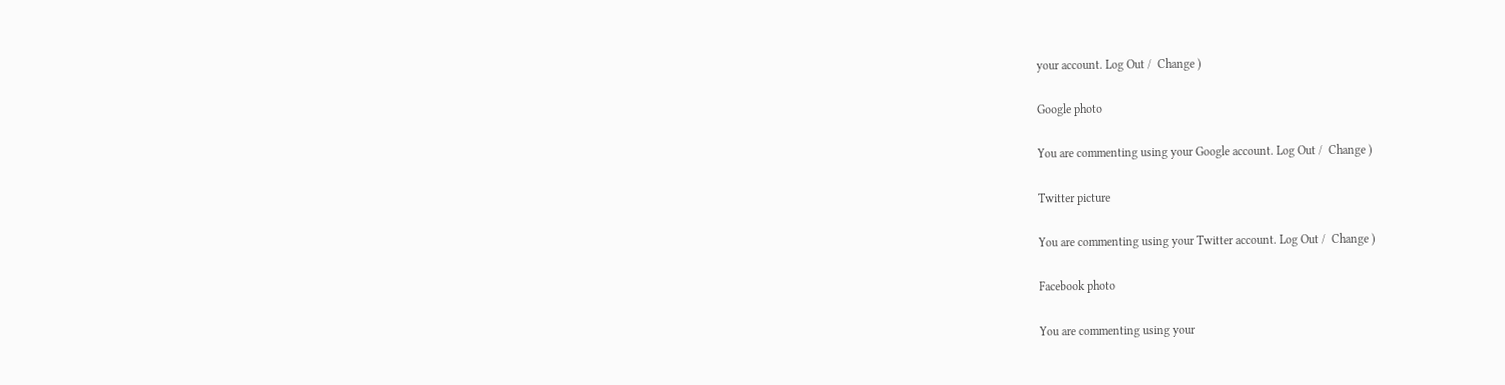your account. Log Out /  Change )

Google photo

You are commenting using your Google account. Log Out /  Change )

Twitter picture

You are commenting using your Twitter account. Log Out /  Change )

Facebook photo

You are commenting using your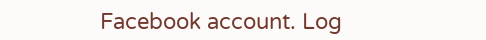Facebook account. Log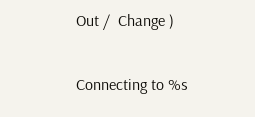Out /  Change )

Connecting to %s